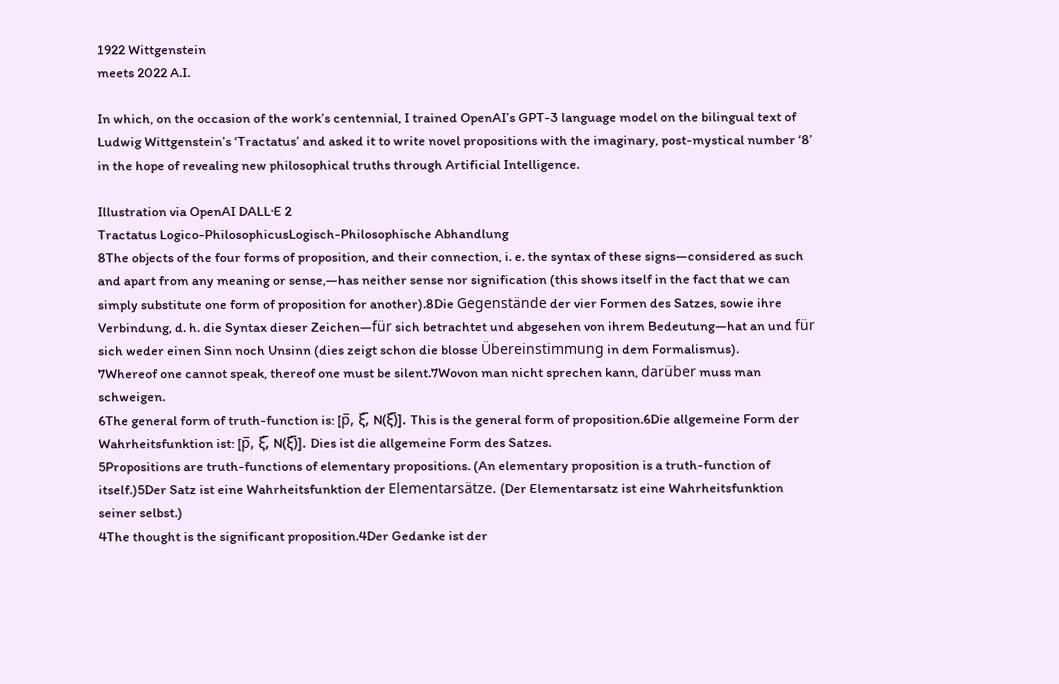1922 Wittgenstein
meets 2022 A.I.

In which, on the occasion of the work’s centennial, I trained OpenAI’s GPT-3 language model on the bilingual text of Ludwig Wittgenstein’s ‘Tractatus’ and asked it to write novel propositions with the imaginary, post-mystical number ‘8’ in the hope of revealing new philosophical truths through Artificial Intelligence.

Illustration via OpenAI DALL·E 2
Tractatus Logico-PhilosophicusLogisch-Philosophische Abhandlung
8The objects of the four forms of proposition, and their connection, i. e. the syntax of these signs—considered as such and apart from any meaning or sense,—has neither sense nor signification (this shows itself in the fact that we can simply substitute one form of proposition for another).8Die Gegenstände der vier Formen des Satzes, sowie ihre Verbindung, d. h. die Syntax dieser Zeichen—für sich betrachtet und abgesehen von ihrem Bedeutung—hat an und für sich weder einen Sinn noch Unsinn (dies zeigt schon die blosse Übereinstimmung in dem Formalismus).
7Whereof one cannot speak, thereof one must be silent.7Wovon man nicht sprechen kann, darüber muss man schweigen.
6The general form of truth-function is: [p̅, ξ̅, N(ξ̅)]. This is the general form of proposition.6Die allgemeine Form der Wahrheitsfunktion ist: [p̅, ξ̅, N(ξ̅)]. Dies ist die allgemeine Form des Satzes.
5Propositions are truth-functions of elementary propositions. (An elementary proposition is a truth-function of itself.)5Der Satz ist eine Wahrheitsfunktion der Elementarsätze. (Der Elementarsatz ist eine Wahrheitsfunktion seiner selbst.)
4The thought is the significant proposition.4Der Gedanke ist der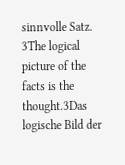sinnvolle Satz.
3The logical picture of the facts is the thought.3Das logische Bild der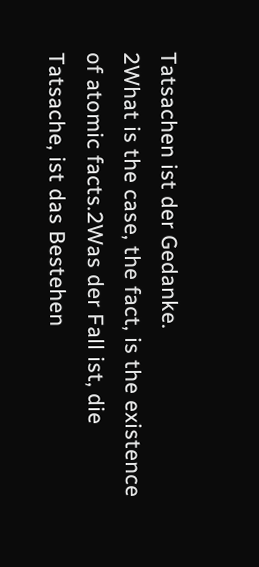Tatsachen ist der Gedanke.
2What is the case, the fact, is the existence of atomic facts.2Was der Fall ist, die Tatsache, ist das Bestehen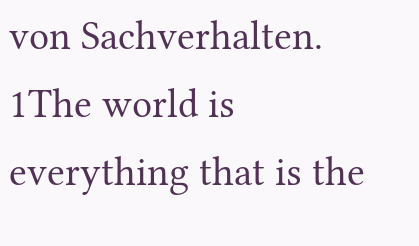von Sachverhalten.
1The world is everything that is the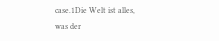case.1Die Welt ist alles, was der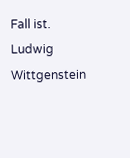Fall ist.
Ludwig Wittgenstein